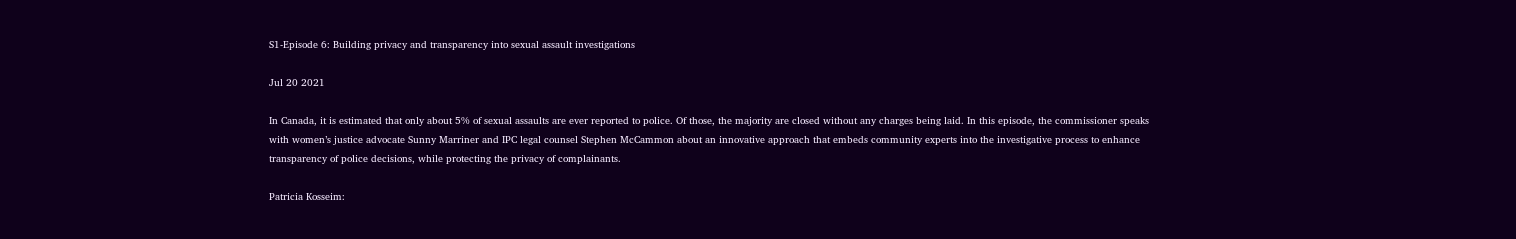S1-Episode 6: Building privacy and transparency into sexual assault investigations

Jul 20 2021

In Canada, it is estimated that only about 5% of sexual assaults are ever reported to police. Of those, the majority are closed without any charges being laid. In this episode, the commissioner speaks with women’s justice advocate Sunny Marriner and IPC legal counsel Stephen McCammon about an innovative approach that embeds community experts into the investigative process to enhance transparency of police decisions, while protecting the privacy of complainants.

Patricia Kosseim: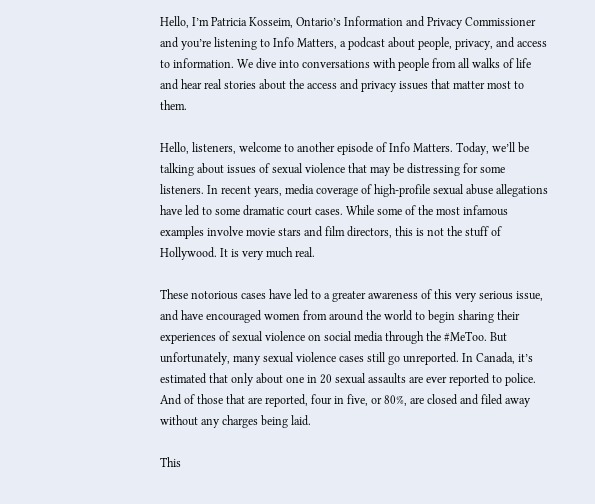Hello, I’m Patricia Kosseim, Ontario’s Information and Privacy Commissioner and you’re listening to Info Matters, a podcast about people, privacy, and access to information. We dive into conversations with people from all walks of life and hear real stories about the access and privacy issues that matter most to them.

Hello, listeners, welcome to another episode of Info Matters. Today, we’ll be talking about issues of sexual violence that may be distressing for some listeners. In recent years, media coverage of high-profile sexual abuse allegations have led to some dramatic court cases. While some of the most infamous examples involve movie stars and film directors, this is not the stuff of Hollywood. It is very much real.

These notorious cases have led to a greater awareness of this very serious issue, and have encouraged women from around the world to begin sharing their experiences of sexual violence on social media through the #MeToo. But unfortunately, many sexual violence cases still go unreported. In Canada, it’s estimated that only about one in 20 sexual assaults are ever reported to police. And of those that are reported, four in five, or 80%, are closed and filed away without any charges being laid.

This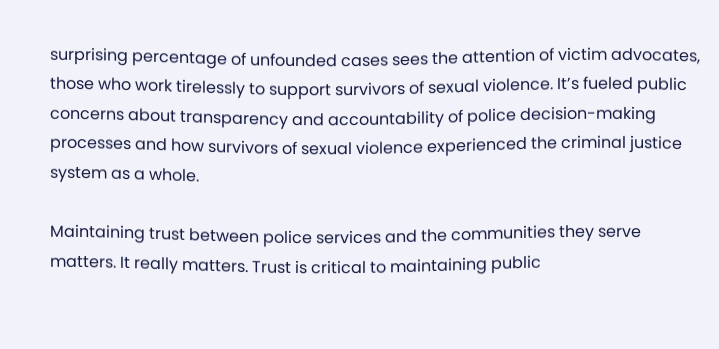surprising percentage of unfounded cases sees the attention of victim advocates, those who work tirelessly to support survivors of sexual violence. It’s fueled public concerns about transparency and accountability of police decision-making processes and how survivors of sexual violence experienced the criminal justice system as a whole.

Maintaining trust between police services and the communities they serve matters. It really matters. Trust is critical to maintaining public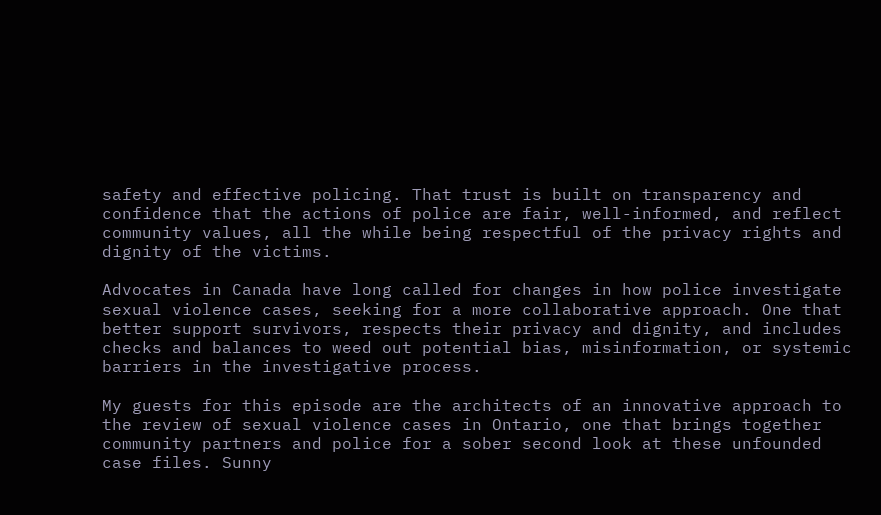safety and effective policing. That trust is built on transparency and confidence that the actions of police are fair, well-informed, and reflect community values, all the while being respectful of the privacy rights and dignity of the victims.

Advocates in Canada have long called for changes in how police investigate sexual violence cases, seeking for a more collaborative approach. One that better support survivors, respects their privacy and dignity, and includes checks and balances to weed out potential bias, misinformation, or systemic barriers in the investigative process.

My guests for this episode are the architects of an innovative approach to the review of sexual violence cases in Ontario, one that brings together community partners and police for a sober second look at these unfounded case files. Sunny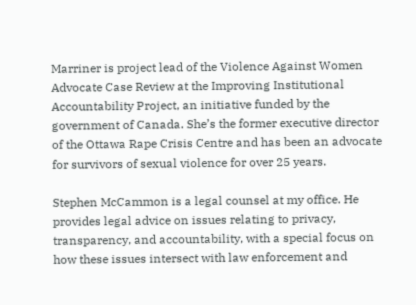Marriner is project lead of the Violence Against Women Advocate Case Review at the Improving Institutional Accountability Project, an initiative funded by the government of Canada. She’s the former executive director of the Ottawa Rape Crisis Centre and has been an advocate for survivors of sexual violence for over 25 years.

Stephen McCammon is a legal counsel at my office. He provides legal advice on issues relating to privacy, transparency, and accountability, with a special focus on how these issues intersect with law enforcement and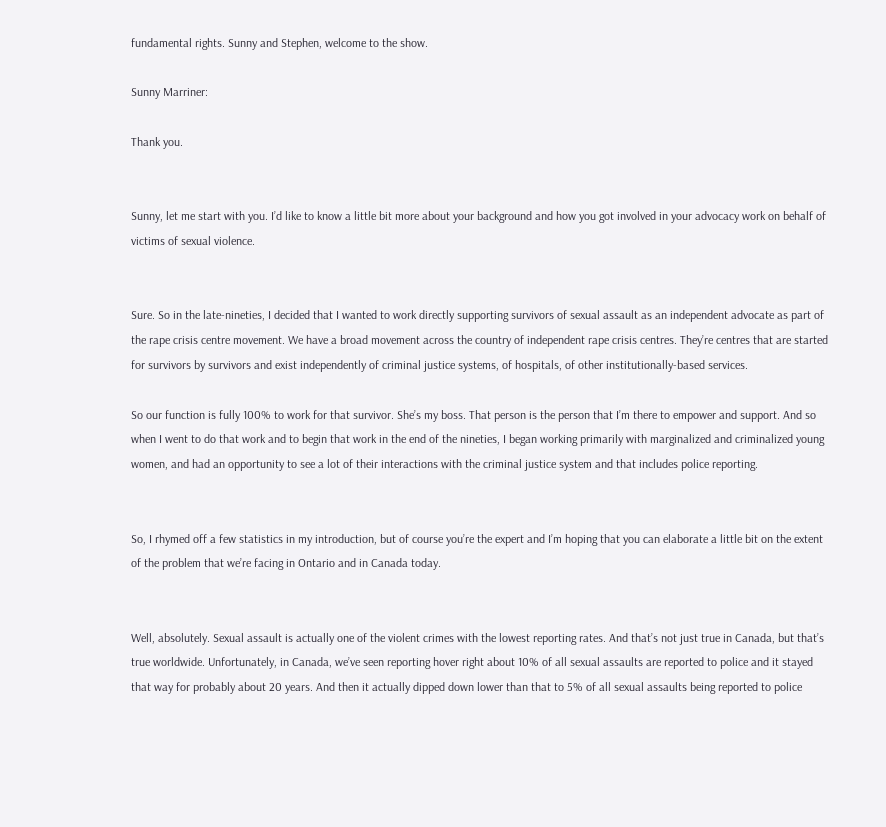fundamental rights. Sunny and Stephen, welcome to the show.

Sunny Marriner:

Thank you.


Sunny, let me start with you. I’d like to know a little bit more about your background and how you got involved in your advocacy work on behalf of victims of sexual violence.


Sure. So in the late-nineties, I decided that I wanted to work directly supporting survivors of sexual assault as an independent advocate as part of the rape crisis centre movement. We have a broad movement across the country of independent rape crisis centres. They’re centres that are started for survivors by survivors and exist independently of criminal justice systems, of hospitals, of other institutionally-based services.

So our function is fully 100% to work for that survivor. She’s my boss. That person is the person that I’m there to empower and support. And so when I went to do that work and to begin that work in the end of the nineties, I began working primarily with marginalized and criminalized young women, and had an opportunity to see a lot of their interactions with the criminal justice system and that includes police reporting.


So, I rhymed off a few statistics in my introduction, but of course you’re the expert and I’m hoping that you can elaborate a little bit on the extent of the problem that we’re facing in Ontario and in Canada today.


Well, absolutely. Sexual assault is actually one of the violent crimes with the lowest reporting rates. And that’s not just true in Canada, but that’s true worldwide. Unfortunately, in Canada, we’ve seen reporting hover right about 10% of all sexual assaults are reported to police and it stayed that way for probably about 20 years. And then it actually dipped down lower than that to 5% of all sexual assaults being reported to police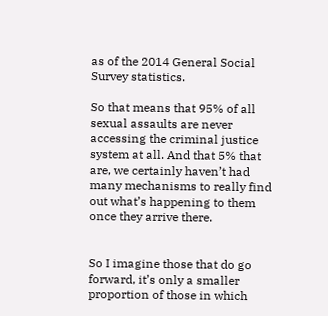as of the 2014 General Social Survey statistics.

So that means that 95% of all sexual assaults are never accessing the criminal justice system at all. And that 5% that are, we certainly haven’t had many mechanisms to really find out what’s happening to them once they arrive there.


So I imagine those that do go forward, it’s only a smaller proportion of those in which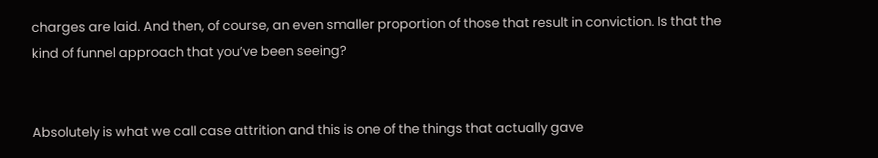charges are laid. And then, of course, an even smaller proportion of those that result in conviction. Is that the kind of funnel approach that you’ve been seeing?


Absolutely is what we call case attrition and this is one of the things that actually gave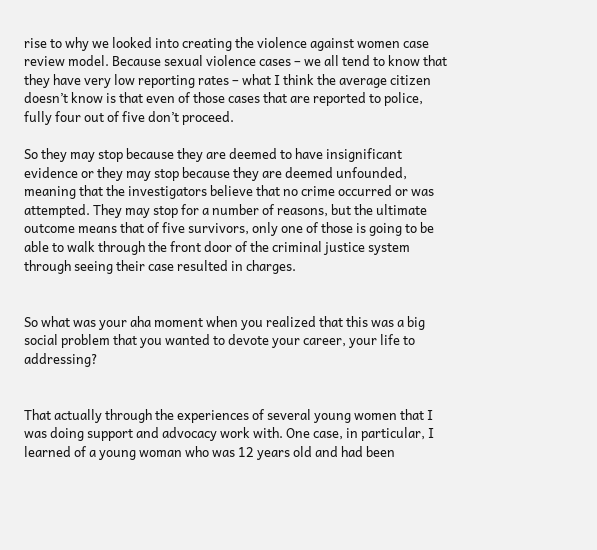rise to why we looked into creating the violence against women case review model. Because sexual violence cases – we all tend to know that they have very low reporting rates – what I think the average citizen doesn’t know is that even of those cases that are reported to police, fully four out of five don’t proceed.

So they may stop because they are deemed to have insignificant evidence or they may stop because they are deemed unfounded, meaning that the investigators believe that no crime occurred or was attempted. They may stop for a number of reasons, but the ultimate outcome means that of five survivors, only one of those is going to be able to walk through the front door of the criminal justice system through seeing their case resulted in charges.


So what was your aha moment when you realized that this was a big social problem that you wanted to devote your career, your life to addressing?


That actually through the experiences of several young women that I was doing support and advocacy work with. One case, in particular, I learned of a young woman who was 12 years old and had been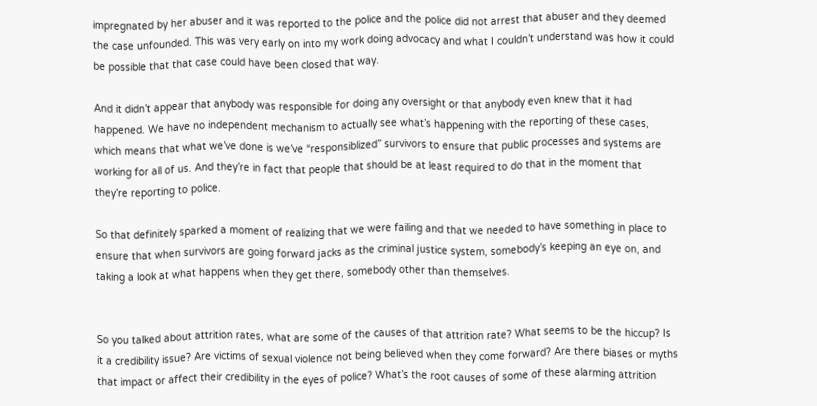impregnated by her abuser and it was reported to the police and the police did not arrest that abuser and they deemed the case unfounded. This was very early on into my work doing advocacy and what I couldn’t understand was how it could be possible that that case could have been closed that way.

And it didn’t appear that anybody was responsible for doing any oversight or that anybody even knew that it had happened. We have no independent mechanism to actually see what’s happening with the reporting of these cases, which means that what we’ve done is we’ve “responsiblized” survivors to ensure that public processes and systems are working for all of us. And they’re in fact that people that should be at least required to do that in the moment that they’re reporting to police.

So that definitely sparked a moment of realizing that we were failing and that we needed to have something in place to ensure that when survivors are going forward jacks as the criminal justice system, somebody’s keeping an eye on, and taking a look at what happens when they get there, somebody other than themselves.


So you talked about attrition rates, what are some of the causes of that attrition rate? What seems to be the hiccup? Is it a credibility issue? Are victims of sexual violence not being believed when they come forward? Are there biases or myths that impact or affect their credibility in the eyes of police? What’s the root causes of some of these alarming attrition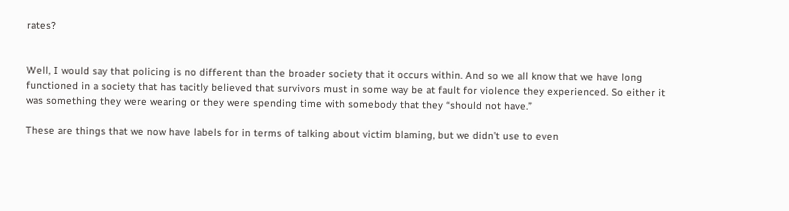rates?


Well, I would say that policing is no different than the broader society that it occurs within. And so we all know that we have long functioned in a society that has tacitly believed that survivors must in some way be at fault for violence they experienced. So either it was something they were wearing or they were spending time with somebody that they “should not have.”

These are things that we now have labels for in terms of talking about victim blaming, but we didn’t use to even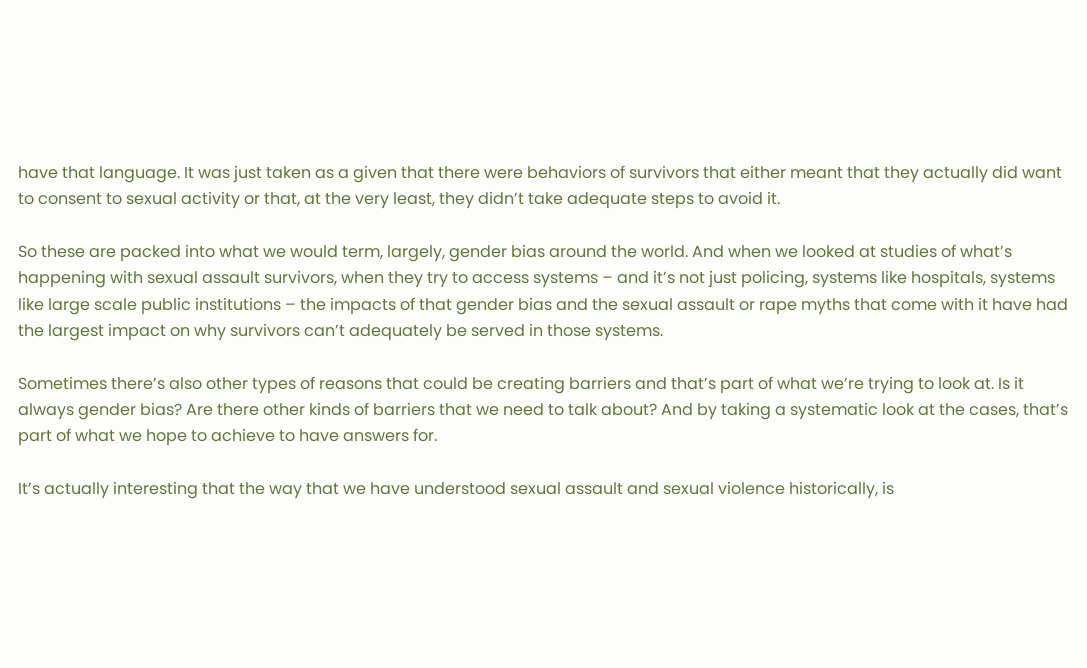have that language. It was just taken as a given that there were behaviors of survivors that either meant that they actually did want to consent to sexual activity or that, at the very least, they didn’t take adequate steps to avoid it.

So these are packed into what we would term, largely, gender bias around the world. And when we looked at studies of what’s happening with sexual assault survivors, when they try to access systems – and it’s not just policing, systems like hospitals, systems like large scale public institutions – the impacts of that gender bias and the sexual assault or rape myths that come with it have had the largest impact on why survivors can’t adequately be served in those systems.

Sometimes there’s also other types of reasons that could be creating barriers and that’s part of what we’re trying to look at. Is it always gender bias? Are there other kinds of barriers that we need to talk about? And by taking a systematic look at the cases, that’s part of what we hope to achieve to have answers for.

It’s actually interesting that the way that we have understood sexual assault and sexual violence historically, is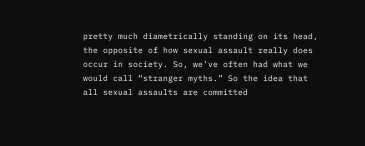pretty much diametrically standing on its head, the opposite of how sexual assault really does occur in society. So, we’ve often had what we would call “stranger myths.” So the idea that all sexual assaults are committed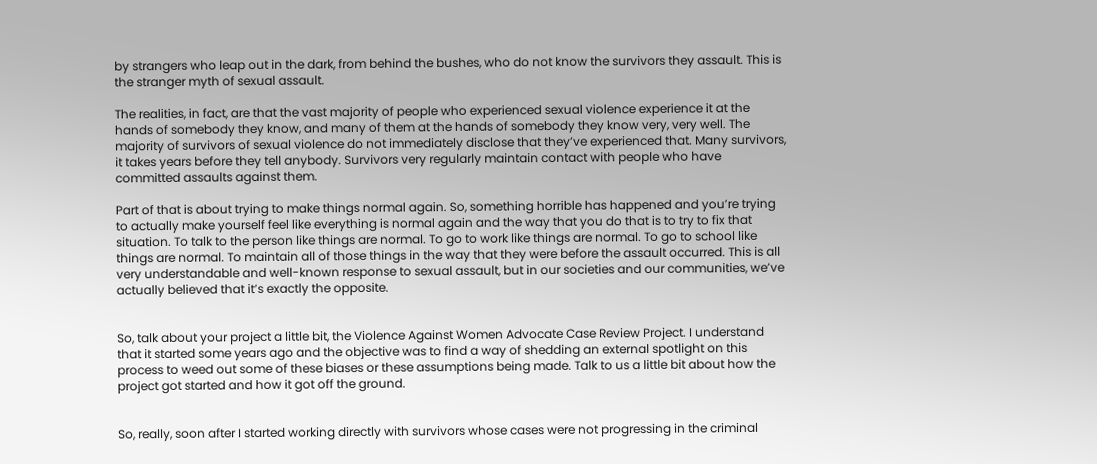by strangers who leap out in the dark, from behind the bushes, who do not know the survivors they assault. This is the stranger myth of sexual assault.

The realities, in fact, are that the vast majority of people who experienced sexual violence experience it at the hands of somebody they know, and many of them at the hands of somebody they know very, very well. The majority of survivors of sexual violence do not immediately disclose that they’ve experienced that. Many survivors, it takes years before they tell anybody. Survivors very regularly maintain contact with people who have committed assaults against them.

Part of that is about trying to make things normal again. So, something horrible has happened and you’re trying to actually make yourself feel like everything is normal again and the way that you do that is to try to fix that situation. To talk to the person like things are normal. To go to work like things are normal. To go to school like things are normal. To maintain all of those things in the way that they were before the assault occurred. This is all very understandable and well-known response to sexual assault, but in our societies and our communities, we’ve actually believed that it’s exactly the opposite.


So, talk about your project a little bit, the Violence Against Women Advocate Case Review Project. I understand that it started some years ago and the objective was to find a way of shedding an external spotlight on this process to weed out some of these biases or these assumptions being made. Talk to us a little bit about how the project got started and how it got off the ground.


So, really, soon after I started working directly with survivors whose cases were not progressing in the criminal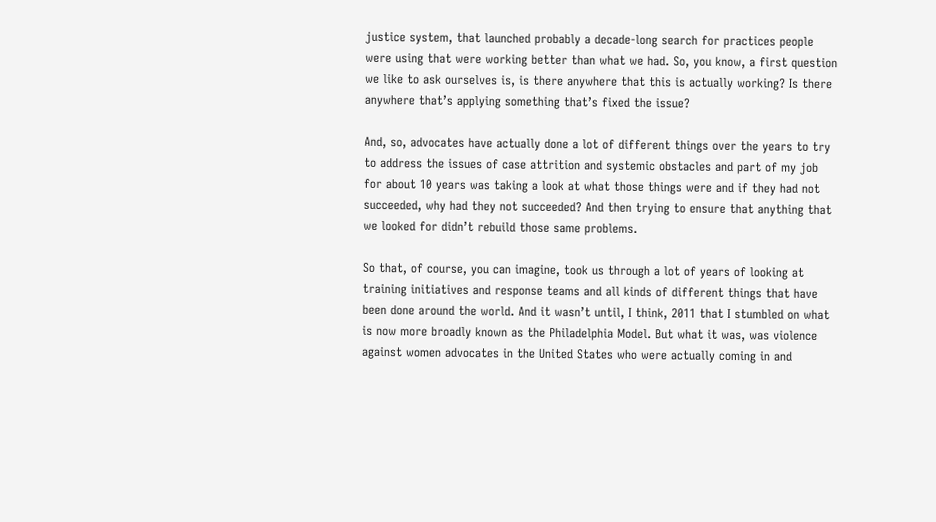justice system, that launched probably a decade-long search for practices people were using that were working better than what we had. So, you know, a first question we like to ask ourselves is, is there anywhere that this is actually working? Is there anywhere that’s applying something that’s fixed the issue?

And, so, advocates have actually done a lot of different things over the years to try to address the issues of case attrition and systemic obstacles and part of my job for about 10 years was taking a look at what those things were and if they had not succeeded, why had they not succeeded? And then trying to ensure that anything that we looked for didn’t rebuild those same problems.

So that, of course, you can imagine, took us through a lot of years of looking at training initiatives and response teams and all kinds of different things that have been done around the world. And it wasn’t until, I think, 2011 that I stumbled on what is now more broadly known as the Philadelphia Model. But what it was, was violence against women advocates in the United States who were actually coming in and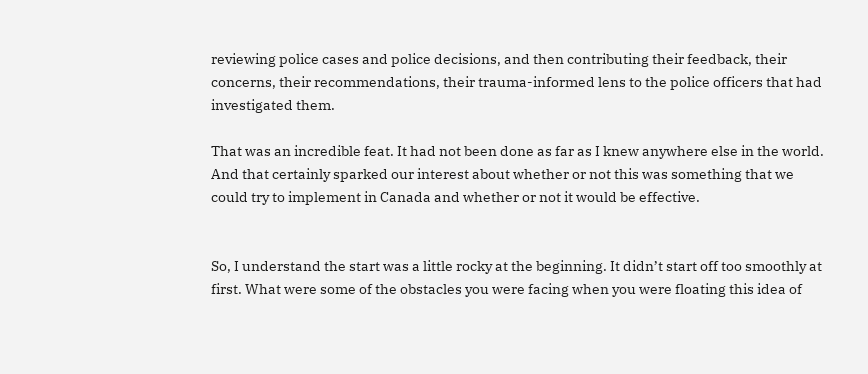reviewing police cases and police decisions, and then contributing their feedback, their concerns, their recommendations, their trauma-informed lens to the police officers that had investigated them.

That was an incredible feat. It had not been done as far as I knew anywhere else in the world. And that certainly sparked our interest about whether or not this was something that we could try to implement in Canada and whether or not it would be effective.


So, I understand the start was a little rocky at the beginning. It didn’t start off too smoothly at first. What were some of the obstacles you were facing when you were floating this idea of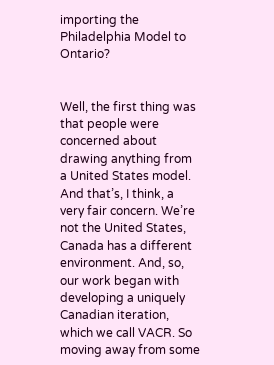importing the Philadelphia Model to Ontario?


Well, the first thing was that people were concerned about drawing anything from a United States model. And that’s, I think, a very fair concern. We’re not the United States, Canada has a different environment. And, so, our work began with developing a uniquely Canadian iteration, which we call VACR. So moving away from some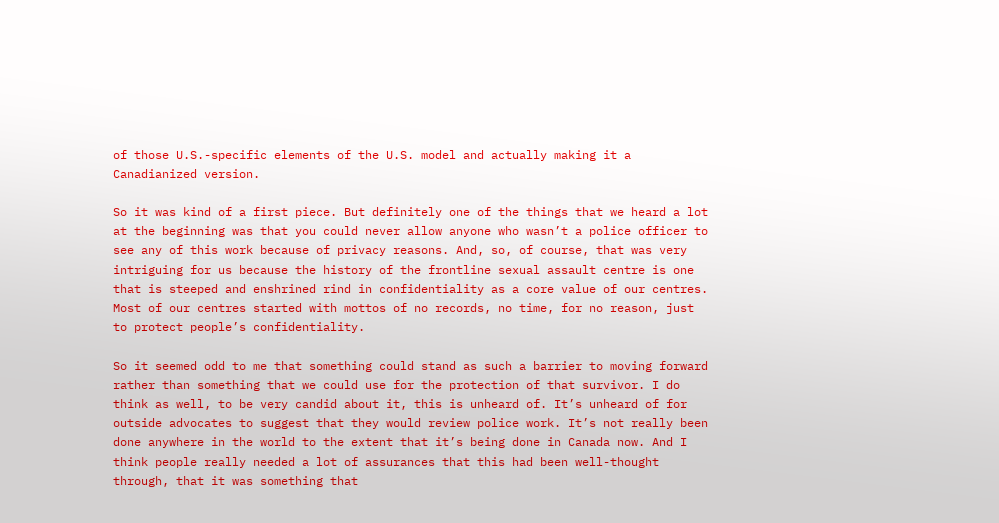of those U.S.-specific elements of the U.S. model and actually making it a Canadianized version.

So it was kind of a first piece. But definitely one of the things that we heard a lot at the beginning was that you could never allow anyone who wasn’t a police officer to see any of this work because of privacy reasons. And, so, of course, that was very intriguing for us because the history of the frontline sexual assault centre is one that is steeped and enshrined rind in confidentiality as a core value of our centres. Most of our centres started with mottos of no records, no time, for no reason, just to protect people’s confidentiality.

So it seemed odd to me that something could stand as such a barrier to moving forward rather than something that we could use for the protection of that survivor. I do think as well, to be very candid about it, this is unheard of. It’s unheard of for outside advocates to suggest that they would review police work. It’s not really been done anywhere in the world to the extent that it’s being done in Canada now. And I think people really needed a lot of assurances that this had been well-thought through, that it was something that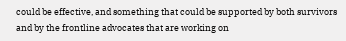could be effective, and something that could be supported by both survivors and by the frontline advocates that are working on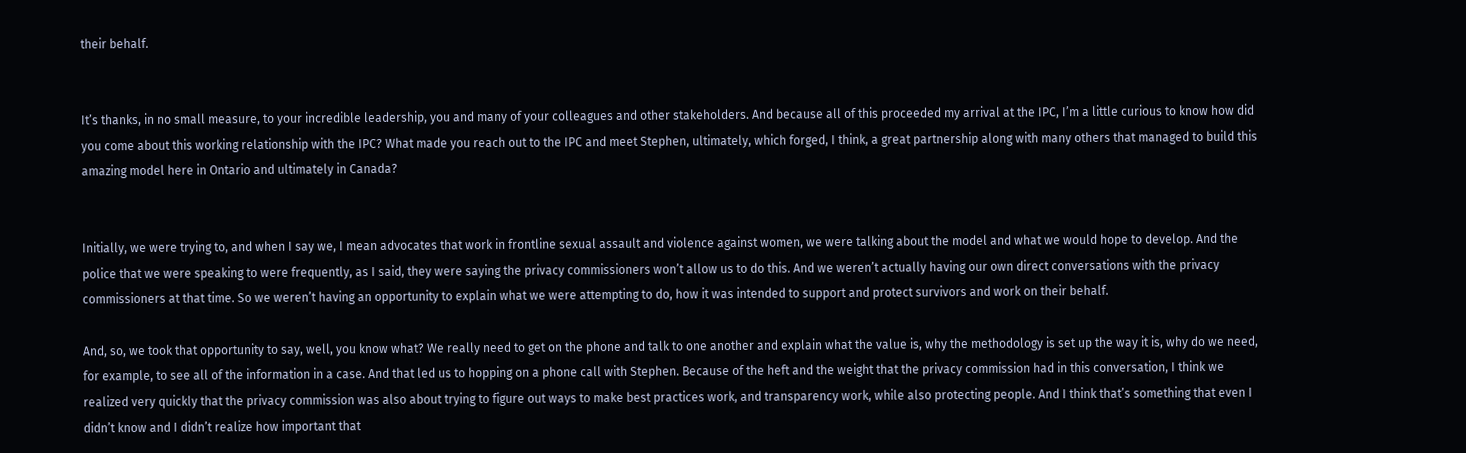their behalf.


It’s thanks, in no small measure, to your incredible leadership, you and many of your colleagues and other stakeholders. And because all of this proceeded my arrival at the IPC, I’m a little curious to know how did you come about this working relationship with the IPC? What made you reach out to the IPC and meet Stephen, ultimately, which forged, I think, a great partnership along with many others that managed to build this amazing model here in Ontario and ultimately in Canada?


Initially, we were trying to, and when I say we, I mean advocates that work in frontline sexual assault and violence against women, we were talking about the model and what we would hope to develop. And the police that we were speaking to were frequently, as I said, they were saying the privacy commissioners won’t allow us to do this. And we weren’t actually having our own direct conversations with the privacy commissioners at that time. So we weren’t having an opportunity to explain what we were attempting to do, how it was intended to support and protect survivors and work on their behalf.

And, so, we took that opportunity to say, well, you know what? We really need to get on the phone and talk to one another and explain what the value is, why the methodology is set up the way it is, why do we need, for example, to see all of the information in a case. And that led us to hopping on a phone call with Stephen. Because of the heft and the weight that the privacy commission had in this conversation, I think we realized very quickly that the privacy commission was also about trying to figure out ways to make best practices work, and transparency work, while also protecting people. And I think that’s something that even I didn’t know and I didn’t realize how important that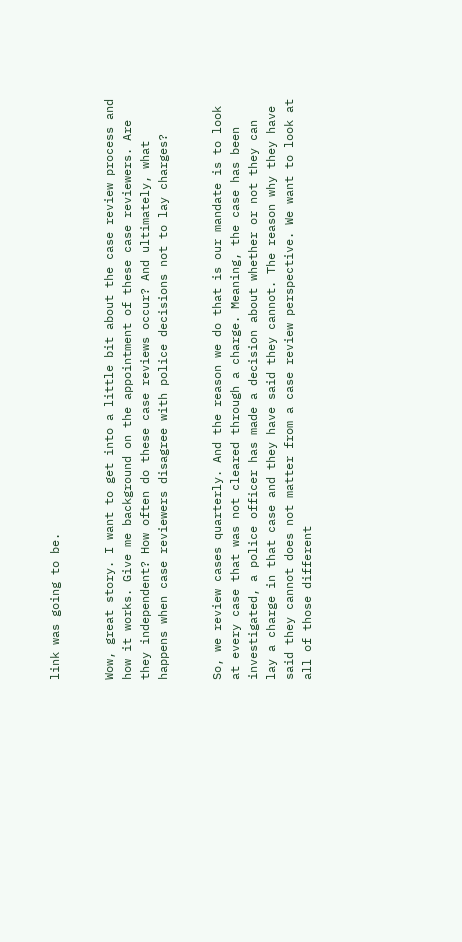link was going to be.


Wow, great story. I want to get into a little bit about the case review process and how it works. Give me background on the appointment of these case reviewers. Are they independent? How often do these case reviews occur? And ultimately, what happens when case reviewers disagree with police decisions not to lay charges?


So, we review cases quarterly. And the reason we do that is our mandate is to look at every case that was not cleared through a charge. Meaning, the case has been investigated, a police officer has made a decision about whether or not they can lay a charge in that case and they have said they cannot. The reason why they have said they cannot does not matter from a case review perspective. We want to look at all of those different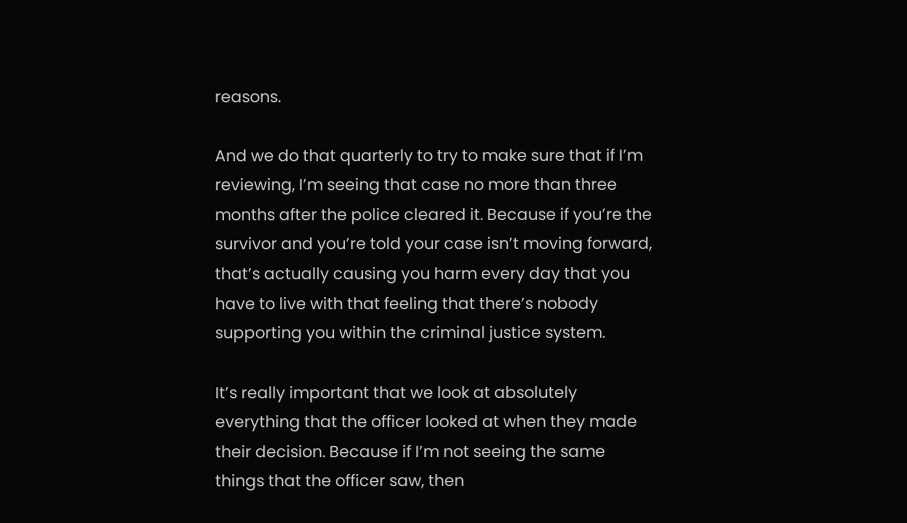reasons.

And we do that quarterly to try to make sure that if I’m reviewing, I’m seeing that case no more than three months after the police cleared it. Because if you’re the survivor and you’re told your case isn’t moving forward, that’s actually causing you harm every day that you have to live with that feeling that there’s nobody supporting you within the criminal justice system.

It’s really important that we look at absolutely everything that the officer looked at when they made their decision. Because if I’m not seeing the same things that the officer saw, then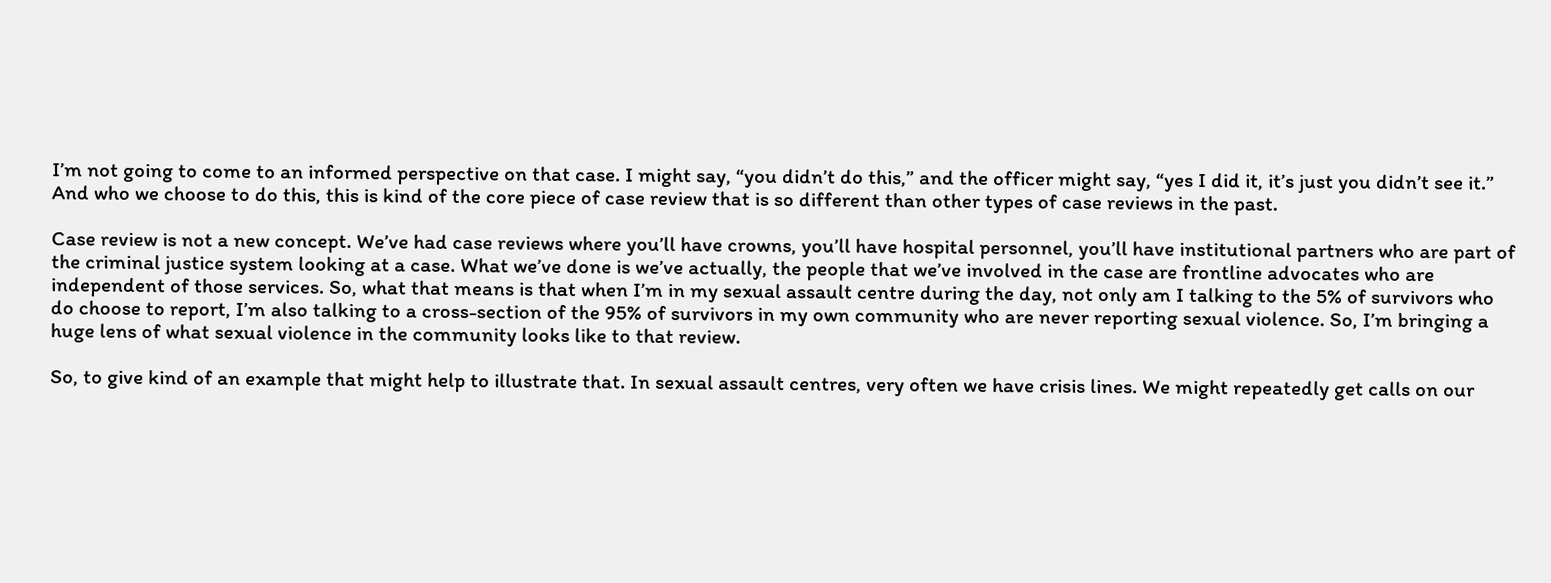I’m not going to come to an informed perspective on that case. I might say, “you didn’t do this,” and the officer might say, “yes I did it, it’s just you didn’t see it.” And who we choose to do this, this is kind of the core piece of case review that is so different than other types of case reviews in the past.

Case review is not a new concept. We’ve had case reviews where you’ll have crowns, you’ll have hospital personnel, you’ll have institutional partners who are part of the criminal justice system looking at a case. What we’ve done is we’ve actually, the people that we’ve involved in the case are frontline advocates who are independent of those services. So, what that means is that when I’m in my sexual assault centre during the day, not only am I talking to the 5% of survivors who do choose to report, I’m also talking to a cross-section of the 95% of survivors in my own community who are never reporting sexual violence. So, I’m bringing a huge lens of what sexual violence in the community looks like to that review.

So, to give kind of an example that might help to illustrate that. In sexual assault centres, very often we have crisis lines. We might repeatedly get calls on our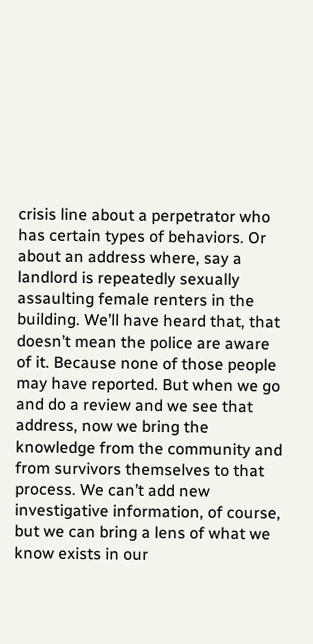crisis line about a perpetrator who has certain types of behaviors. Or about an address where, say a landlord is repeatedly sexually assaulting female renters in the building. We’ll have heard that, that doesn’t mean the police are aware of it. Because none of those people may have reported. But when we go and do a review and we see that address, now we bring the knowledge from the community and from survivors themselves to that process. We can’t add new investigative information, of course, but we can bring a lens of what we know exists in our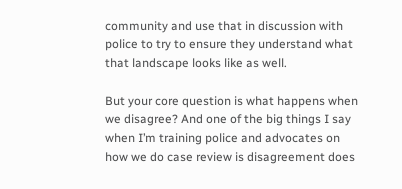community and use that in discussion with police to try to ensure they understand what that landscape looks like as well.

But your core question is what happens when we disagree? And one of the big things I say when I’m training police and advocates on how we do case review is disagreement does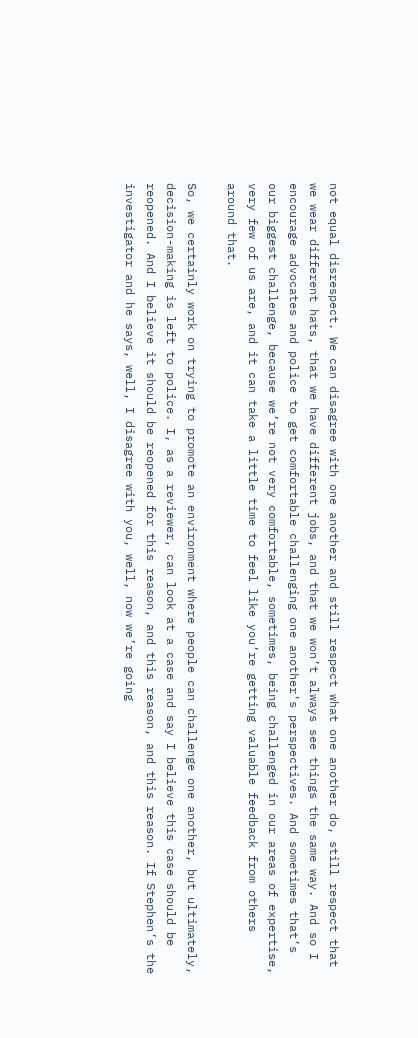not equal disrespect. We can disagree with one another and still respect what one another do, still respect that we wear different hats, that we have different jobs, and that we won’t always see things the same way. And so I encourage advocates and police to get comfortable challenging one another’s perspectives. And sometimes that’s our biggest challenge, because we’re not very comfortable, sometimes, being challenged in our areas of expertise, very few of us are, and it can take a little time to feel like you’re getting valuable feedback from others around that.

So, we certainly work on trying to promote an environment where people can challenge one another, but ultimately, decision-making is left to police. I, as a reviewer, can look at a case and say I believe this case should be reopened. And I believe it should be reopened for this reason, and this reason, and this reason. If Stephen’s the investigator and he says, well, I disagree with you, well, now we’re going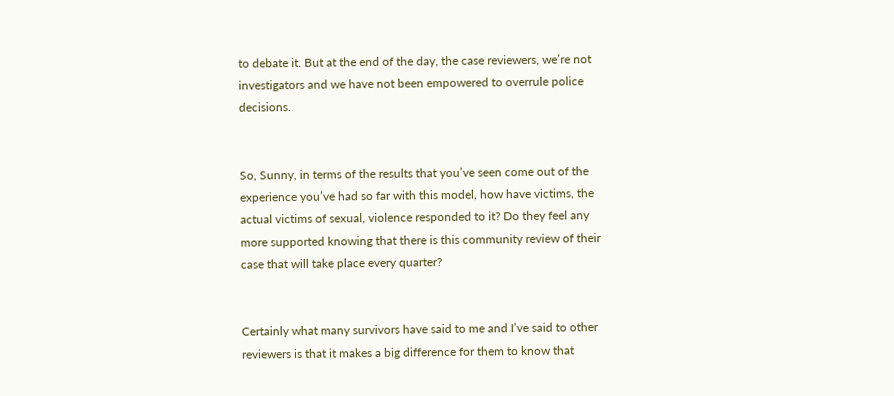to debate it. But at the end of the day, the case reviewers, we’re not investigators and we have not been empowered to overrule police decisions.


So, Sunny, in terms of the results that you’ve seen come out of the experience you’ve had so far with this model, how have victims, the actual victims of sexual, violence responded to it? Do they feel any more supported knowing that there is this community review of their case that will take place every quarter?


Certainly what many survivors have said to me and I’ve said to other reviewers is that it makes a big difference for them to know that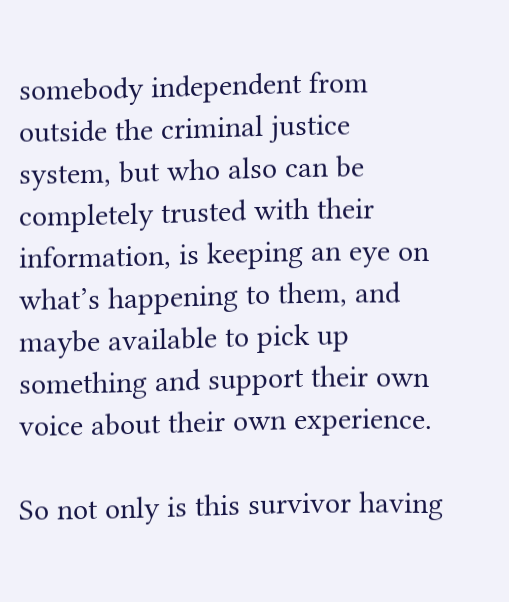somebody independent from outside the criminal justice system, but who also can be completely trusted with their information, is keeping an eye on what’s happening to them, and maybe available to pick up something and support their own voice about their own experience.

So not only is this survivor having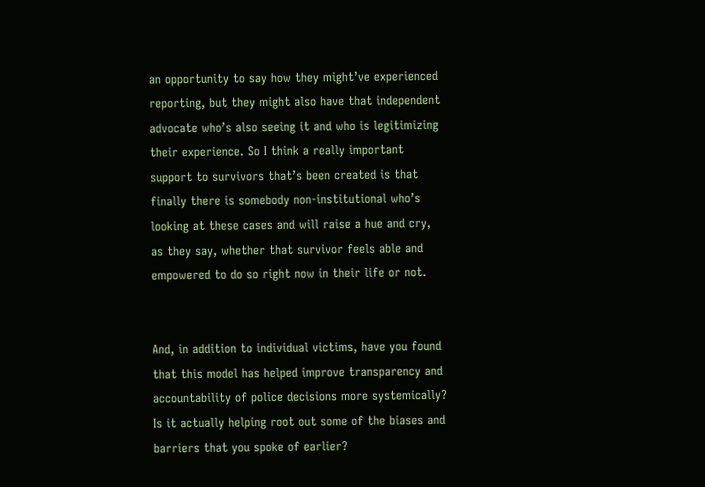an opportunity to say how they might’ve experienced reporting, but they might also have that independent advocate who’s also seeing it and who is legitimizing their experience. So I think a really important support to survivors that’s been created is that finally there is somebody non-institutional who’s looking at these cases and will raise a hue and cry, as they say, whether that survivor feels able and empowered to do so right now in their life or not.


And, in addition to individual victims, have you found that this model has helped improve transparency and accountability of police decisions more systemically? Is it actually helping root out some of the biases and barriers that you spoke of earlier?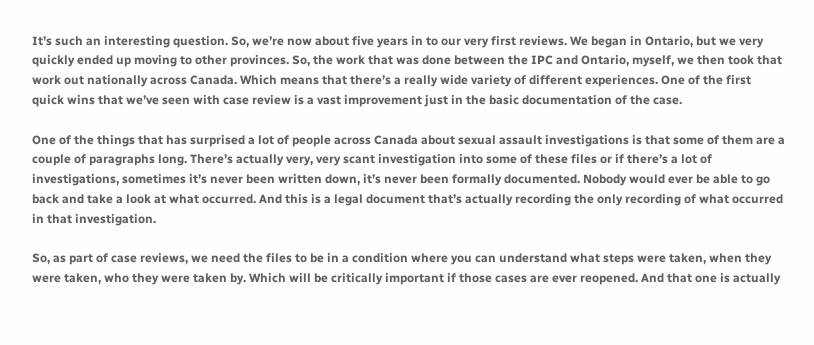It’s such an interesting question. So, we’re now about five years in to our very first reviews. We began in Ontario, but we very quickly ended up moving to other provinces. So, the work that was done between the IPC and Ontario, myself, we then took that work out nationally across Canada. Which means that there’s a really wide variety of different experiences. One of the first quick wins that we’ve seen with case review is a vast improvement just in the basic documentation of the case.

One of the things that has surprised a lot of people across Canada about sexual assault investigations is that some of them are a couple of paragraphs long. There’s actually very, very scant investigation into some of these files or if there’s a lot of investigations, sometimes it’s never been written down, it’s never been formally documented. Nobody would ever be able to go back and take a look at what occurred. And this is a legal document that’s actually recording the only recording of what occurred in that investigation.

So, as part of case reviews, we need the files to be in a condition where you can understand what steps were taken, when they were taken, who they were taken by. Which will be critically important if those cases are ever reopened. And that one is actually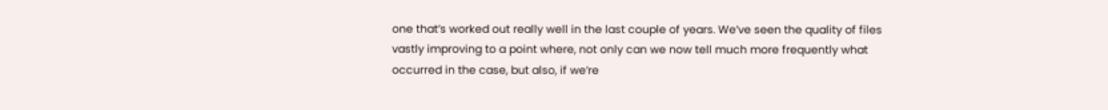one that’s worked out really well in the last couple of years. We’ve seen the quality of files vastly improving to a point where, not only can we now tell much more frequently what occurred in the case, but also, if we’re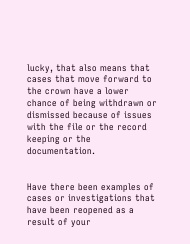lucky, that also means that cases that move forward to the crown have a lower chance of being withdrawn or dismissed because of issues with the file or the record keeping or the documentation.


Have there been examples of cases or investigations that have been reopened as a result of your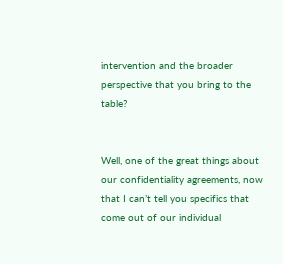intervention and the broader perspective that you bring to the table?


Well, one of the great things about our confidentiality agreements, now that I can’t tell you specifics that come out of our individual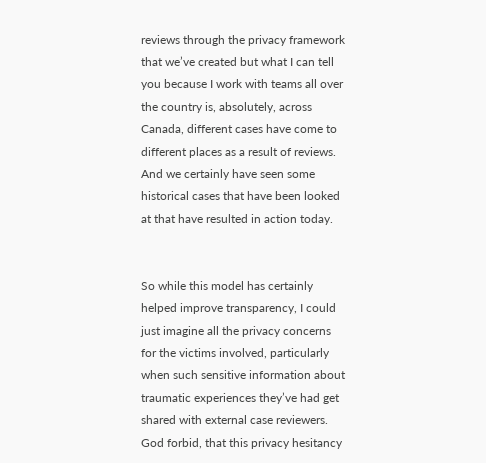reviews through the privacy framework that we’ve created but what I can tell you because I work with teams all over the country is, absolutely, across Canada, different cases have come to different places as a result of reviews. And we certainly have seen some historical cases that have been looked at that have resulted in action today.


So while this model has certainly helped improve transparency, I could just imagine all the privacy concerns for the victims involved, particularly when such sensitive information about traumatic experiences they’ve had get shared with external case reviewers. God forbid, that this privacy hesitancy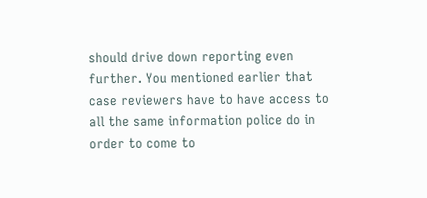should drive down reporting even further. You mentioned earlier that case reviewers have to have access to all the same information police do in order to come to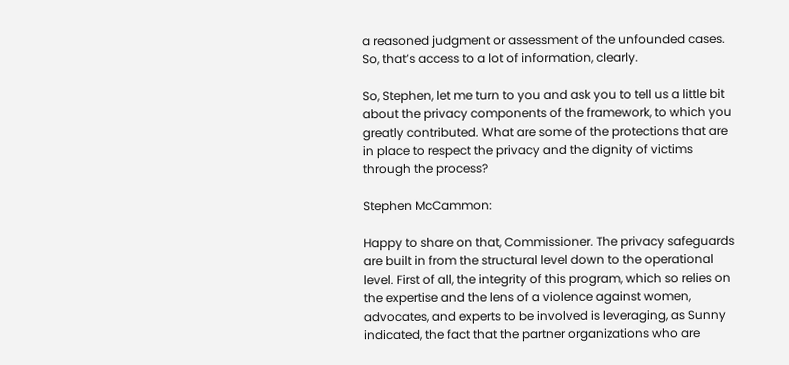a reasoned judgment or assessment of the unfounded cases. So, that’s access to a lot of information, clearly.

So, Stephen, let me turn to you and ask you to tell us a little bit about the privacy components of the framework, to which you greatly contributed. What are some of the protections that are in place to respect the privacy and the dignity of victims through the process?

Stephen McCammon:

Happy to share on that, Commissioner. The privacy safeguards are built in from the structural level down to the operational level. First of all, the integrity of this program, which so relies on the expertise and the lens of a violence against women, advocates, and experts to be involved is leveraging, as Sunny indicated, the fact that the partner organizations who are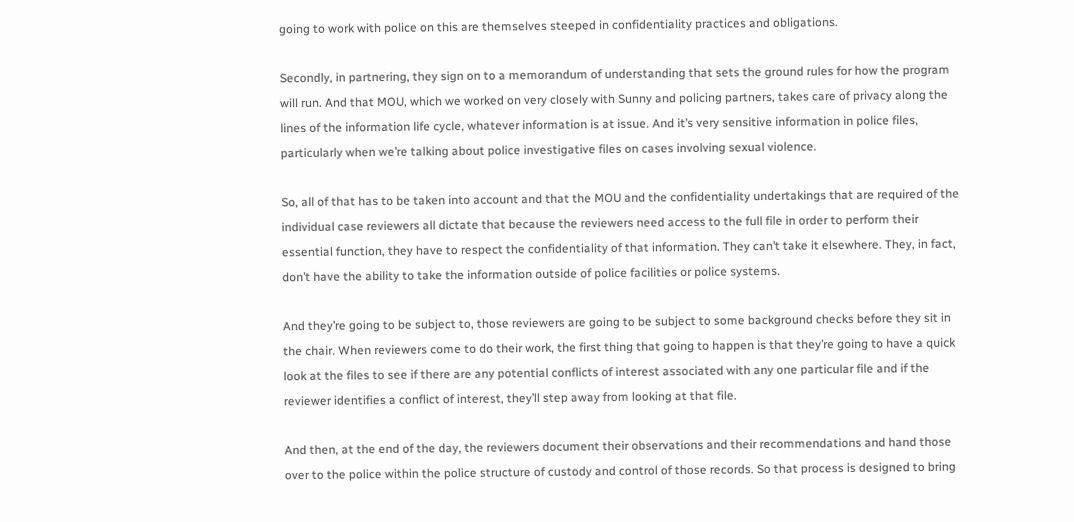going to work with police on this are themselves steeped in confidentiality practices and obligations.

Secondly, in partnering, they sign on to a memorandum of understanding that sets the ground rules for how the program will run. And that MOU, which we worked on very closely with Sunny and policing partners, takes care of privacy along the lines of the information life cycle, whatever information is at issue. And it’s very sensitive information in police files, particularly when we’re talking about police investigative files on cases involving sexual violence.

So, all of that has to be taken into account and that the MOU and the confidentiality undertakings that are required of the individual case reviewers all dictate that because the reviewers need access to the full file in order to perform their essential function, they have to respect the confidentiality of that information. They can’t take it elsewhere. They, in fact, don’t have the ability to take the information outside of police facilities or police systems.

And they’re going to be subject to, those reviewers are going to be subject to some background checks before they sit in the chair. When reviewers come to do their work, the first thing that going to happen is that they’re going to have a quick look at the files to see if there are any potential conflicts of interest associated with any one particular file and if the reviewer identifies a conflict of interest, they’ll step away from looking at that file.

And then, at the end of the day, the reviewers document their observations and their recommendations and hand those over to the police within the police structure of custody and control of those records. So that process is designed to bring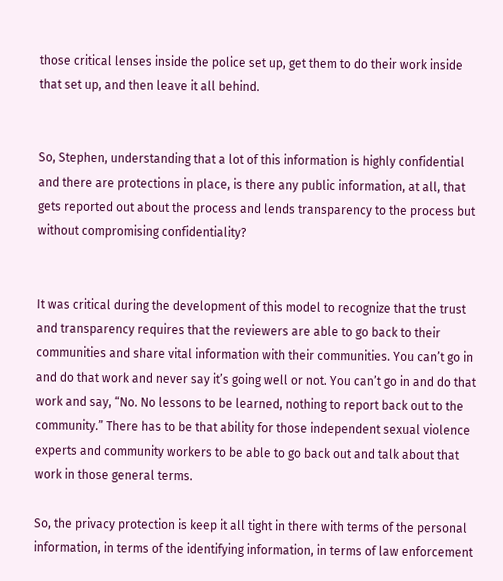those critical lenses inside the police set up, get them to do their work inside that set up, and then leave it all behind.


So, Stephen, understanding that a lot of this information is highly confidential and there are protections in place, is there any public information, at all, that gets reported out about the process and lends transparency to the process but without compromising confidentiality?


It was critical during the development of this model to recognize that the trust and transparency requires that the reviewers are able to go back to their communities and share vital information with their communities. You can’t go in and do that work and never say it’s going well or not. You can’t go in and do that work and say, “No. No lessons to be learned, nothing to report back out to the community.” There has to be that ability for those independent sexual violence experts and community workers to be able to go back out and talk about that work in those general terms.

So, the privacy protection is keep it all tight in there with terms of the personal information, in terms of the identifying information, in terms of law enforcement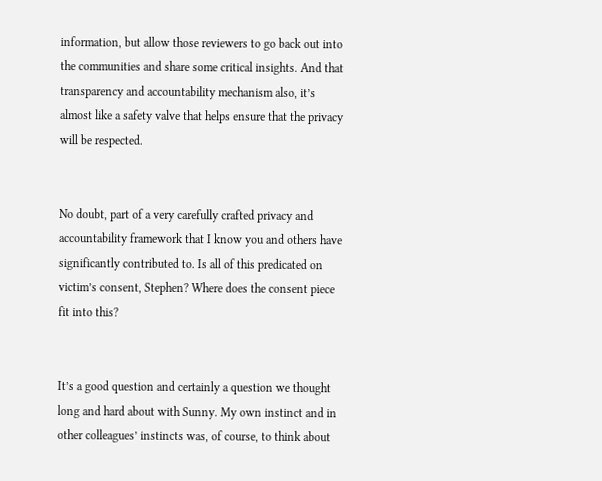information, but allow those reviewers to go back out into the communities and share some critical insights. And that transparency and accountability mechanism also, it’s almost like a safety valve that helps ensure that the privacy will be respected.


No doubt, part of a very carefully crafted privacy and accountability framework that I know you and others have significantly contributed to. Is all of this predicated on victim’s consent, Stephen? Where does the consent piece fit into this?


It’s a good question and certainly a question we thought long and hard about with Sunny. My own instinct and in other colleagues’ instincts was, of course, to think about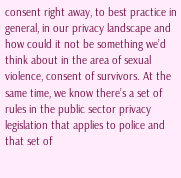consent right away, to best practice in general, in our privacy landscape and how could it not be something we’d think about in the area of sexual violence, consent of survivors. At the same time, we know there’s a set of rules in the public sector privacy legislation that applies to police and that set of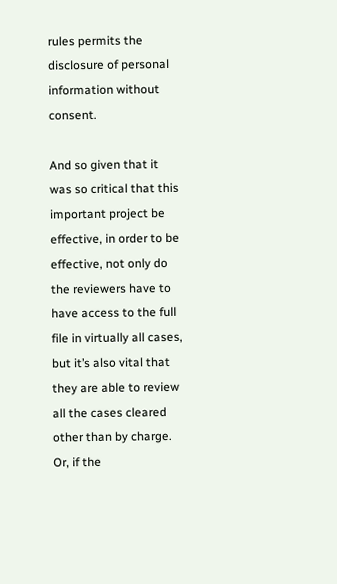rules permits the disclosure of personal information without consent.

And so given that it was so critical that this important project be effective, in order to be effective, not only do the reviewers have to have access to the full file in virtually all cases, but it’s also vital that they are able to review all the cases cleared other than by charge. Or, if the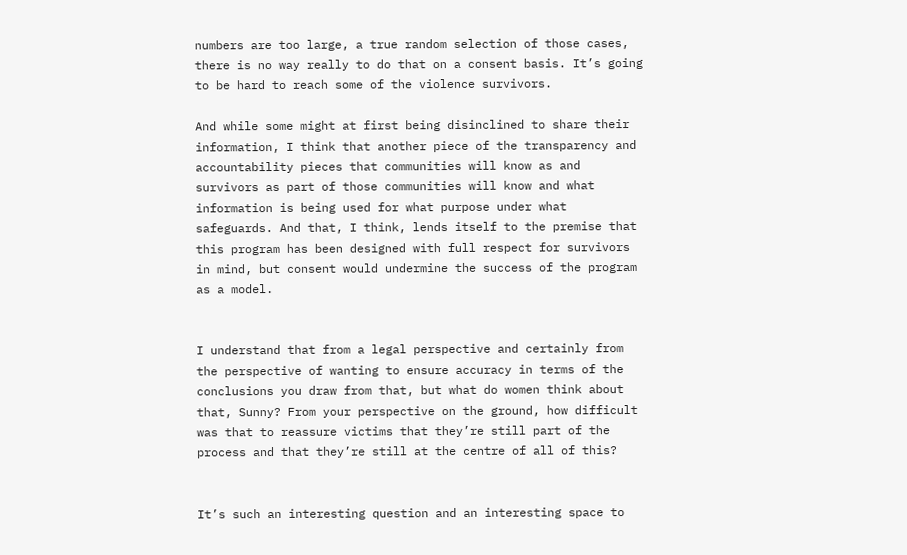numbers are too large, a true random selection of those cases, there is no way really to do that on a consent basis. It’s going to be hard to reach some of the violence survivors.

And while some might at first being disinclined to share their information, I think that another piece of the transparency and accountability pieces that communities will know as and survivors as part of those communities will know and what information is being used for what purpose under what safeguards. And that, I think, lends itself to the premise that this program has been designed with full respect for survivors in mind, but consent would undermine the success of the program as a model.


I understand that from a legal perspective and certainly from the perspective of wanting to ensure accuracy in terms of the conclusions you draw from that, but what do women think about that, Sunny? From your perspective on the ground, how difficult was that to reassure victims that they’re still part of the process and that they’re still at the centre of all of this?


It’s such an interesting question and an interesting space to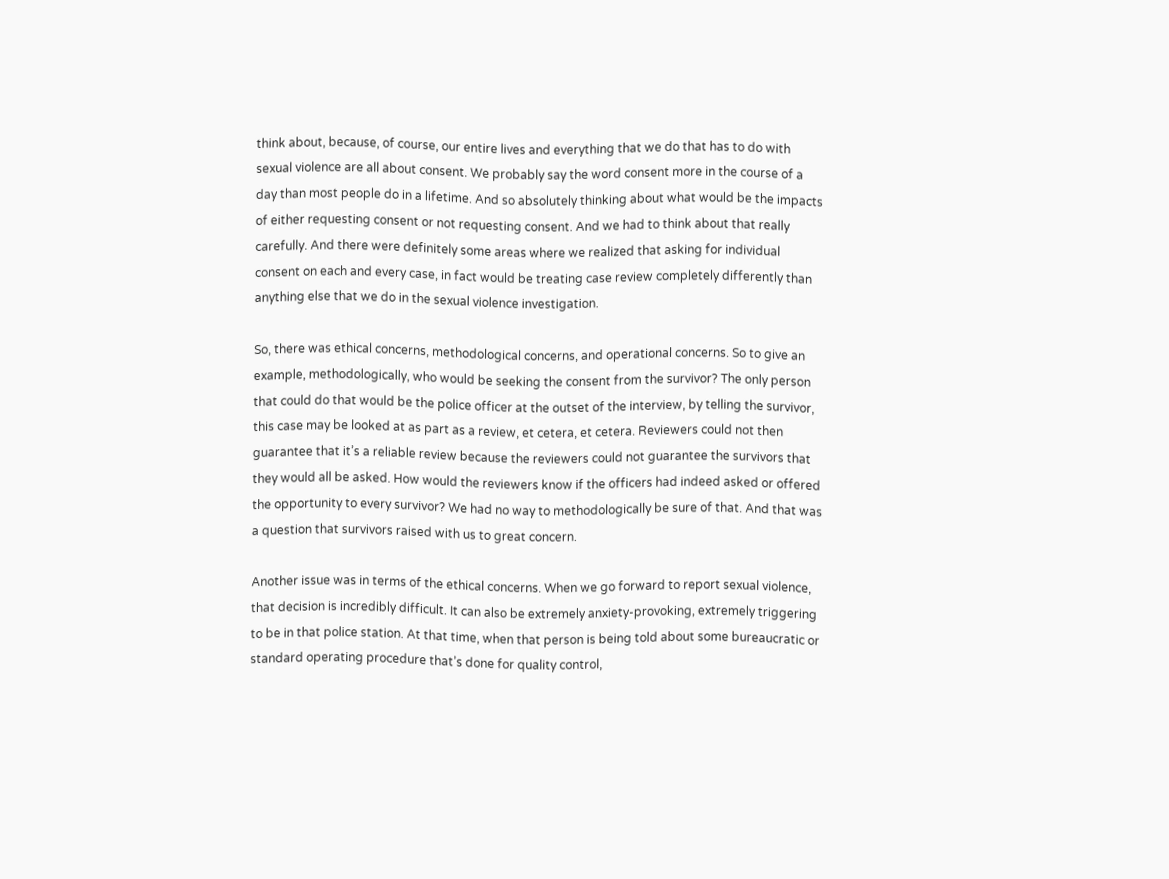think about, because, of course, our entire lives and everything that we do that has to do with sexual violence are all about consent. We probably say the word consent more in the course of a day than most people do in a lifetime. And so absolutely thinking about what would be the impacts of either requesting consent or not requesting consent. And we had to think about that really carefully. And there were definitely some areas where we realized that asking for individual consent on each and every case, in fact would be treating case review completely differently than anything else that we do in the sexual violence investigation.

So, there was ethical concerns, methodological concerns, and operational concerns. So to give an example, methodologically, who would be seeking the consent from the survivor? The only person that could do that would be the police officer at the outset of the interview, by telling the survivor, this case may be looked at as part as a review, et cetera, et cetera. Reviewers could not then guarantee that it’s a reliable review because the reviewers could not guarantee the survivors that they would all be asked. How would the reviewers know if the officers had indeed asked or offered the opportunity to every survivor? We had no way to methodologically be sure of that. And that was a question that survivors raised with us to great concern.

Another issue was in terms of the ethical concerns. When we go forward to report sexual violence, that decision is incredibly difficult. It can also be extremely anxiety-provoking, extremely triggering to be in that police station. At that time, when that person is being told about some bureaucratic or standard operating procedure that’s done for quality control,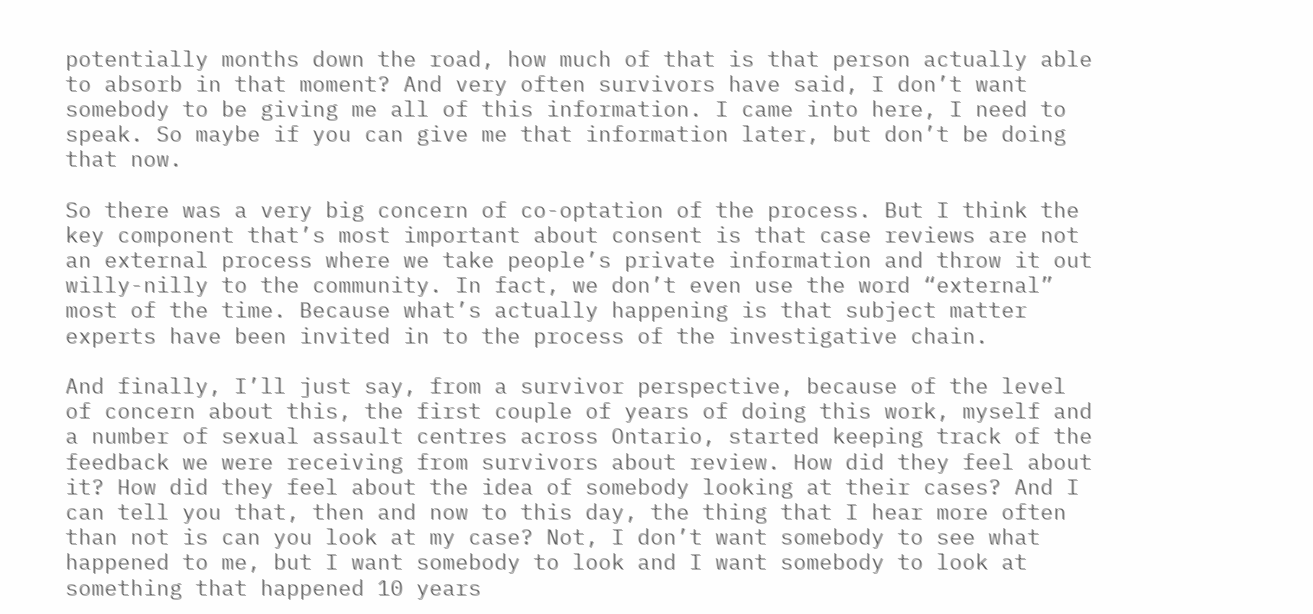potentially months down the road, how much of that is that person actually able to absorb in that moment? And very often survivors have said, I don’t want somebody to be giving me all of this information. I came into here, I need to speak. So maybe if you can give me that information later, but don’t be doing that now.

So there was a very big concern of co-optation of the process. But I think the key component that’s most important about consent is that case reviews are not an external process where we take people’s private information and throw it out willy-nilly to the community. In fact, we don’t even use the word “external” most of the time. Because what’s actually happening is that subject matter experts have been invited in to the process of the investigative chain.

And finally, I’ll just say, from a survivor perspective, because of the level of concern about this, the first couple of years of doing this work, myself and a number of sexual assault centres across Ontario, started keeping track of the feedback we were receiving from survivors about review. How did they feel about it? How did they feel about the idea of somebody looking at their cases? And I can tell you that, then and now to this day, the thing that I hear more often than not is can you look at my case? Not, I don’t want somebody to see what happened to me, but I want somebody to look and I want somebody to look at something that happened 10 years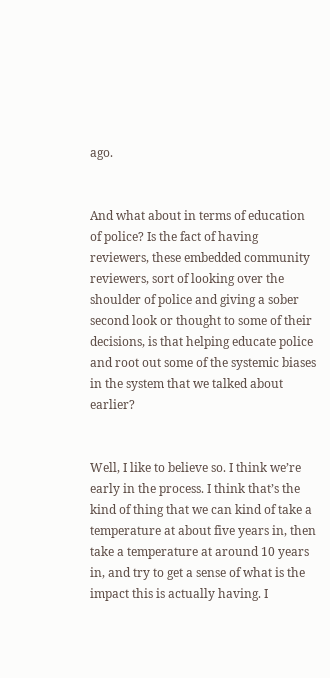ago.


And what about in terms of education of police? Is the fact of having reviewers, these embedded community reviewers, sort of looking over the shoulder of police and giving a sober second look or thought to some of their decisions, is that helping educate police and root out some of the systemic biases in the system that we talked about earlier?


Well, I like to believe so. I think we’re early in the process. I think that’s the kind of thing that we can kind of take a temperature at about five years in, then take a temperature at around 10 years in, and try to get a sense of what is the impact this is actually having. I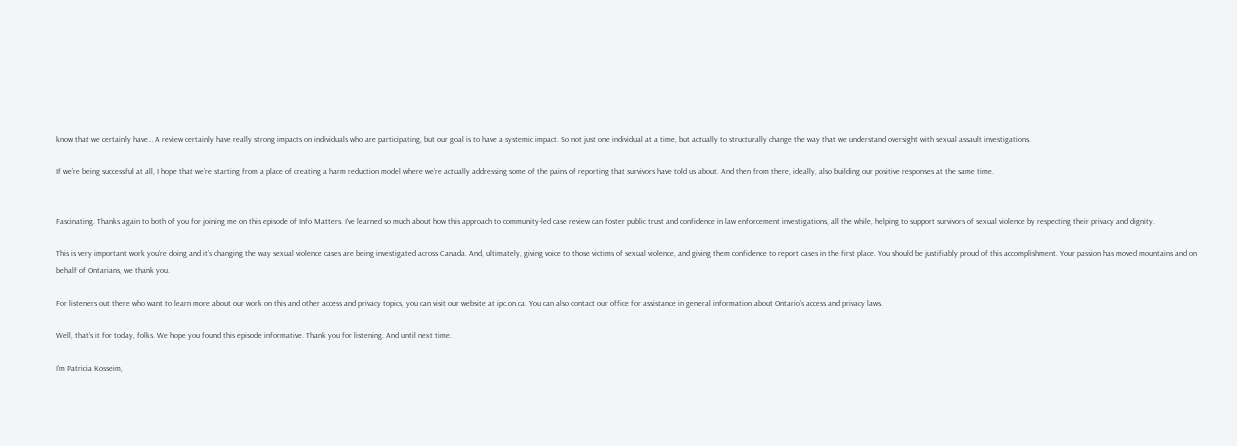know that we certainly have… A review certainly have really strong impacts on individuals who are participating, but our goal is to have a systemic impact. So not just one individual at a time, but actually to structurally change the way that we understand oversight with sexual assault investigations.

If we’re being successful at all, I hope that we’re starting from a place of creating a harm reduction model where we’re actually addressing some of the pains of reporting that survivors have told us about. And then from there, ideally, also building our positive responses at the same time.


Fascinating. Thanks again to both of you for joining me on this episode of Info Matters. I’ve learned so much about how this approach to community-led case review can foster public trust and confidence in law enforcement investigations, all the while, helping to support survivors of sexual violence by respecting their privacy and dignity.

This is very important work you’re doing and it’s changing the way sexual violence cases are being investigated across Canada. And, ultimately, giving voice to those victims of sexual violence, and giving them confidence to report cases in the first place. You should be justifiably proud of this accomplishment. Your passion has moved mountains and on behalf of Ontarians, we thank you.

For listeners out there who want to learn more about our work on this and other access and privacy topics, you can visit our website at ipc.on.ca. You can also contact our office for assistance in general information about Ontario’s access and privacy laws.

Well, that’s it for today, folks. We hope you found this episode informative. Thank you for listening. And until next time.

I’m Patricia Kosseim,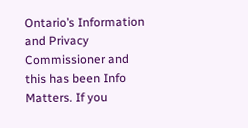Ontario’s Information and Privacy Commissioner and this has been Info Matters. If you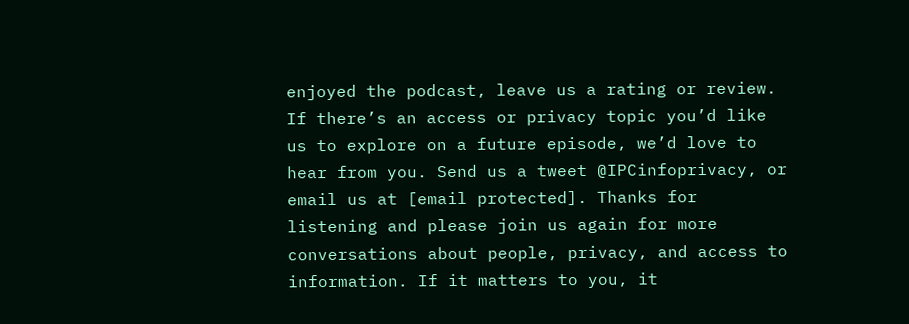enjoyed the podcast, leave us a rating or review. If there’s an access or privacy topic you’d like us to explore on a future episode, we’d love to hear from you. Send us a tweet @IPCinfoprivacy, or email us at [email protected]. Thanks for listening and please join us again for more conversations about people, privacy, and access to information. If it matters to you, it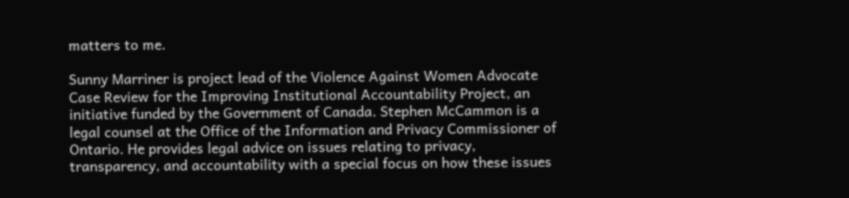matters to me.

Sunny Marriner is project lead of the Violence Against Women Advocate Case Review for the Improving Institutional Accountability Project, an initiative funded by the Government of Canada. Stephen McCammon is a legal counsel at the Office of the Information and Privacy Commissioner of Ontario. He provides legal advice on issues relating to privacy, transparency, and accountability with a special focus on how these issues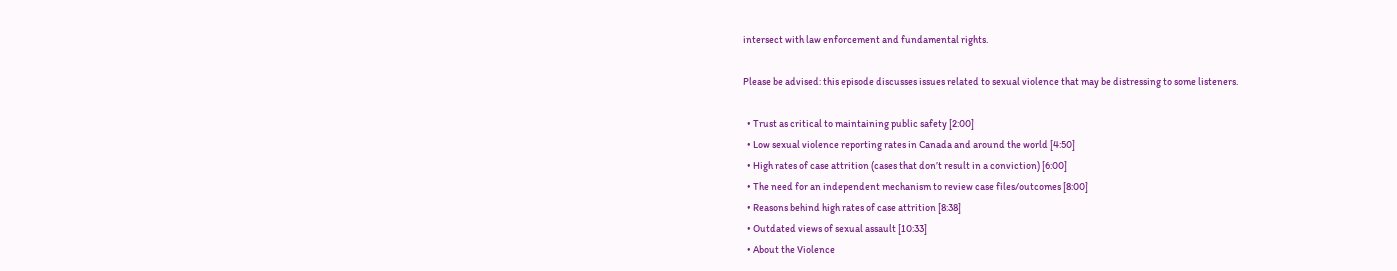intersect with law enforcement and fundamental rights.

Please be advised: this episode discusses issues related to sexual violence that may be distressing to some listeners.

  • Trust as critical to maintaining public safety [2:00]
  • Low sexual violence reporting rates in Canada and around the world [4:50]
  • High rates of case attrition (cases that don’t result in a conviction) [6:00]
  • The need for an independent mechanism to review case files/outcomes [8:00]
  • Reasons behind high rates of case attrition [8:38]
  • Outdated views of sexual assault [10:33]
  • About the Violence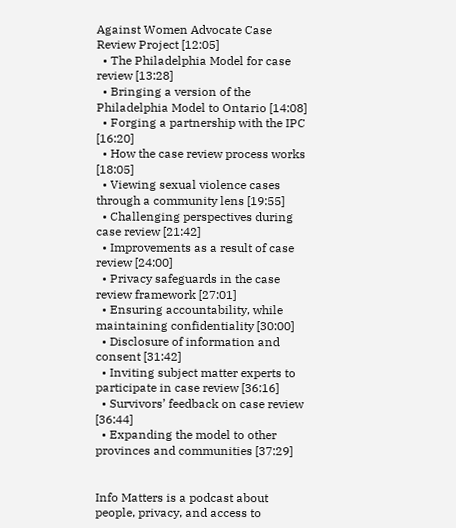Against Women Advocate Case Review Project [12:05]
  • The Philadelphia Model for case review [13:28]
  • Bringing a version of the Philadelphia Model to Ontario [14:08]
  • Forging a partnership with the IPC [16:20]
  • How the case review process works [18:05]
  • Viewing sexual violence cases through a community lens [19:55]
  • Challenging perspectives during case review [21:42]
  • Improvements as a result of case review [24:00]
  • Privacy safeguards in the case review framework [27:01]
  • Ensuring accountability, while maintaining confidentiality [30:00]
  • Disclosure of information and consent [31:42]
  • Inviting subject matter experts to participate in case review [36:16]
  • Survivors’ feedback on case review [36:44]
  • Expanding the model to other provinces and communities [37:29]


Info Matters is a podcast about people, privacy, and access to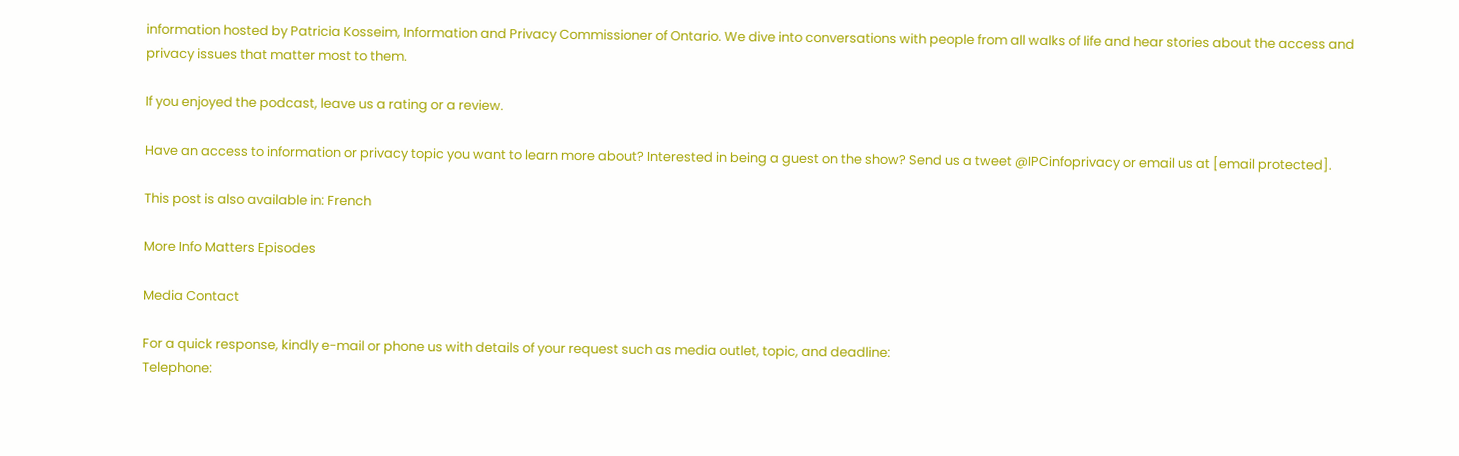information hosted by Patricia Kosseim, Information and Privacy Commissioner of Ontario. We dive into conversations with people from all walks of life and hear stories about the access and privacy issues that matter most to them.

If you enjoyed the podcast, leave us a rating or a review.

Have an access to information or privacy topic you want to learn more about? Interested in being a guest on the show? Send us a tweet @IPCinfoprivacy or email us at [email protected].

This post is also available in: French

More Info Matters Episodes

Media Contact

For a quick response, kindly e-mail or phone us with details of your request such as media outlet, topic, and deadline:
Telephone: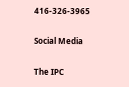416-326-3965

Social Media

The IPC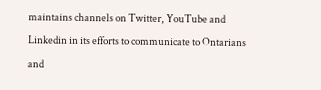maintains channels on Twitter, YouTube and Linkedin in its efforts to communicate to Ontarians and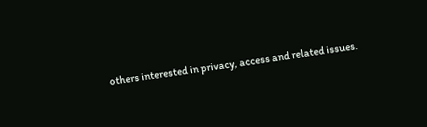others interested in privacy, access and related issues.